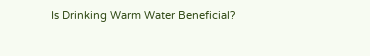Is Drinking Warm Water Beneficial?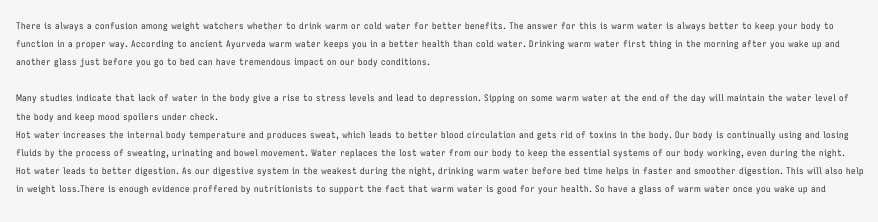There is always a confusion among weight watchers whether to drink warm or cold water for better benefits. The answer for this is warm water is always better to keep your body to function in a proper way. According to ancient Ayurveda warm water keeps you in a better health than cold water. Drinking warm water first thing in the morning after you wake up and another glass just before you go to bed can have tremendous impact on our body conditions.

Many studies indicate that lack of water in the body give a rise to stress levels and lead to depression. Sipping on some warm water at the end of the day will maintain the water level of the body and keep mood spoilers under check.
Hot water increases the internal body temperature and produces sweat, which leads to better blood circulation and gets rid of toxins in the body. Our body is continually using and losing fluids by the process of sweating, urinating and bowel movement. Water replaces the lost water from our body to keep the essential systems of our body working, even during the night.
Hot water leads to better digestion. As our digestive system in the weakest during the night, drinking warm water before bed time helps in faster and smoother digestion. This will also help in weight loss.There is enough evidence proffered by nutritionists to support the fact that warm water is good for your health. So have a glass of warm water once you wake up and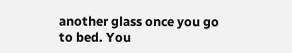another glass once you go to bed. You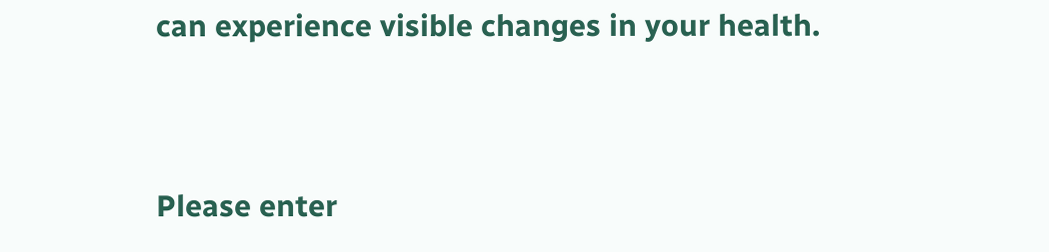can experience visible changes in your health.


Please enter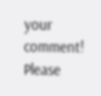your comment!
Please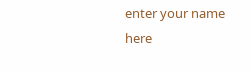enter your name here